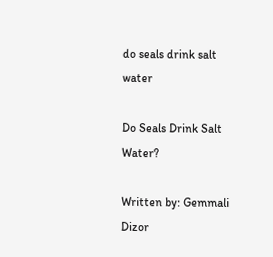do seals drink salt water

Do Seals Drink Salt Water?

Written by: Gemmali Dizor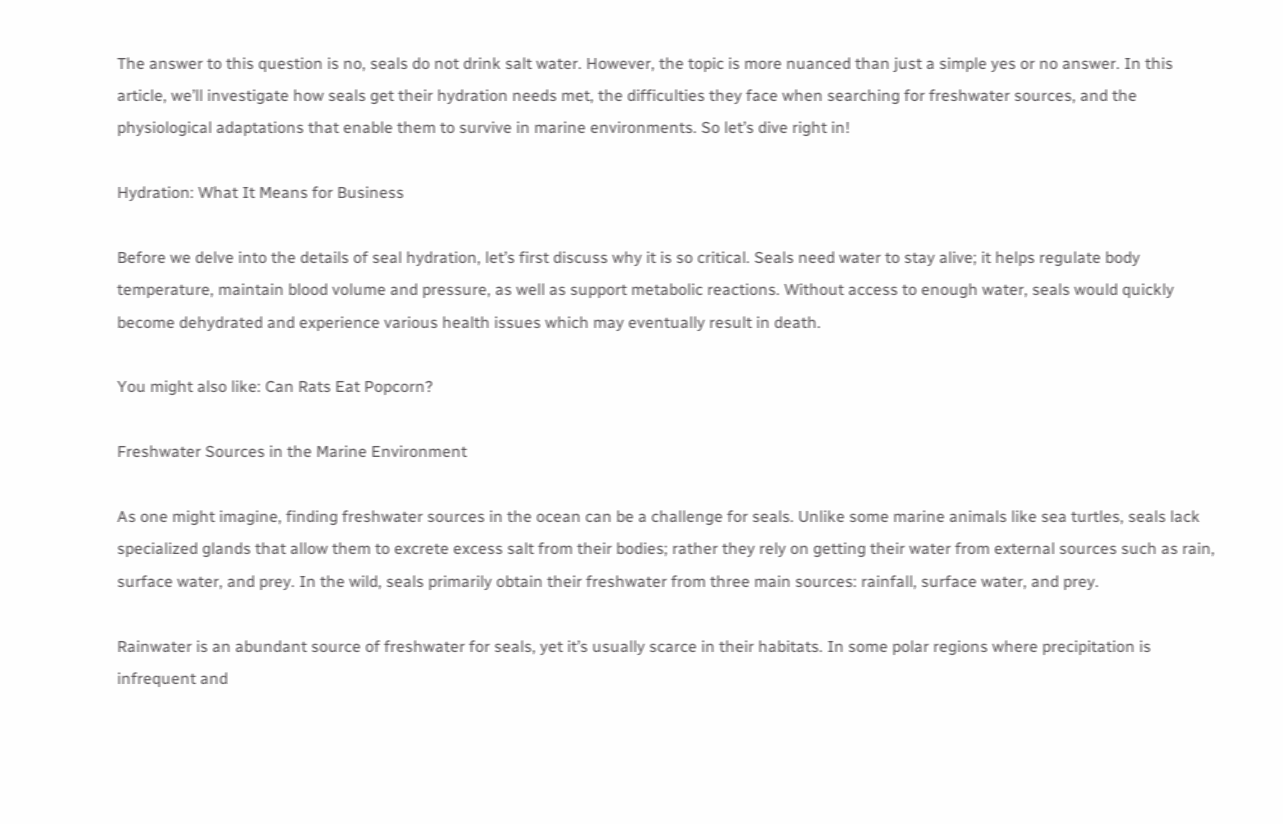The answer to this question is no, seals do not drink salt water. However, the topic is more nuanced than just a simple yes or no answer. In this article, we’ll investigate how seals get their hydration needs met, the difficulties they face when searching for freshwater sources, and the physiological adaptations that enable them to survive in marine environments. So let’s dive right in!

Hydration: What It Means for Business

Before we delve into the details of seal hydration, let’s first discuss why it is so critical. Seals need water to stay alive; it helps regulate body temperature, maintain blood volume and pressure, as well as support metabolic reactions. Without access to enough water, seals would quickly become dehydrated and experience various health issues which may eventually result in death.

You might also like: Can Rats Eat Popcorn?

Freshwater Sources in the Marine Environment

As one might imagine, finding freshwater sources in the ocean can be a challenge for seals. Unlike some marine animals like sea turtles, seals lack specialized glands that allow them to excrete excess salt from their bodies; rather they rely on getting their water from external sources such as rain, surface water, and prey. In the wild, seals primarily obtain their freshwater from three main sources: rainfall, surface water, and prey.

Rainwater is an abundant source of freshwater for seals, yet it’s usually scarce in their habitats. In some polar regions where precipitation is infrequent and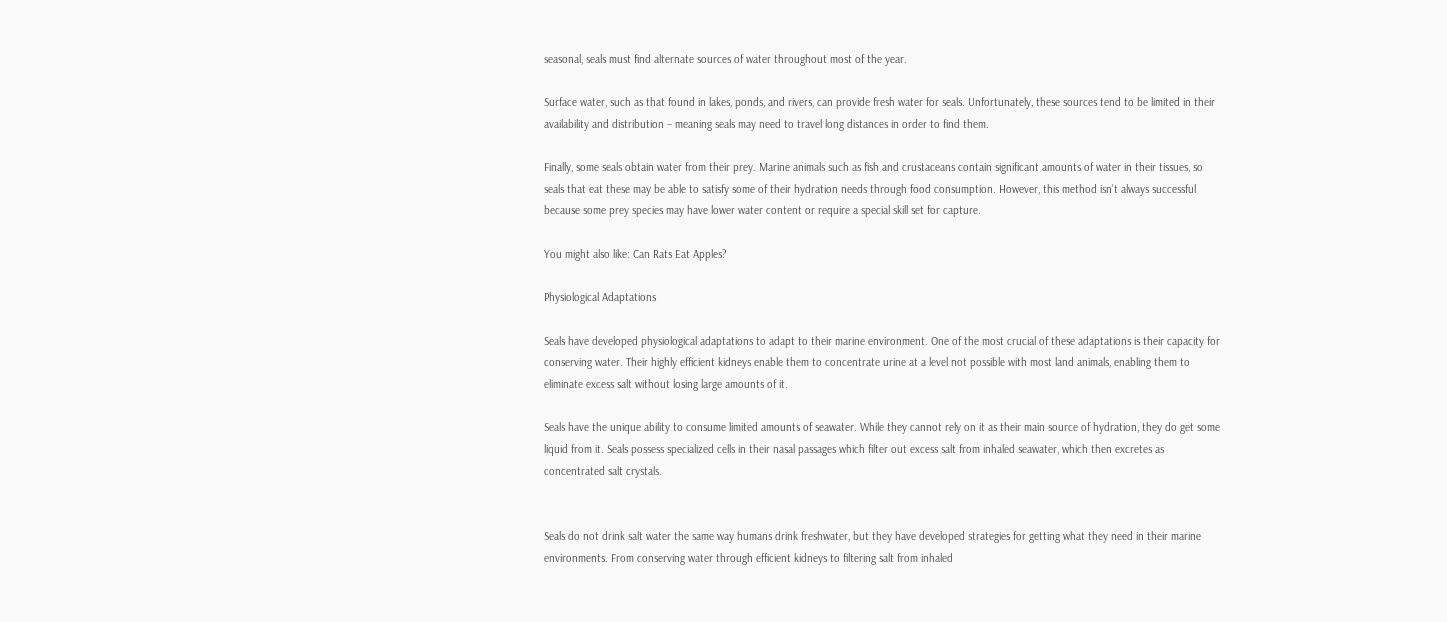seasonal, seals must find alternate sources of water throughout most of the year.

Surface water, such as that found in lakes, ponds, and rivers, can provide fresh water for seals. Unfortunately, these sources tend to be limited in their availability and distribution – meaning seals may need to travel long distances in order to find them.

Finally, some seals obtain water from their prey. Marine animals such as fish and crustaceans contain significant amounts of water in their tissues, so seals that eat these may be able to satisfy some of their hydration needs through food consumption. However, this method isn’t always successful because some prey species may have lower water content or require a special skill set for capture.

You might also like: Can Rats Eat Apples?

Physiological Adaptations

Seals have developed physiological adaptations to adapt to their marine environment. One of the most crucial of these adaptations is their capacity for conserving water. Their highly efficient kidneys enable them to concentrate urine at a level not possible with most land animals, enabling them to eliminate excess salt without losing large amounts of it.

Seals have the unique ability to consume limited amounts of seawater. While they cannot rely on it as their main source of hydration, they do get some liquid from it. Seals possess specialized cells in their nasal passages which filter out excess salt from inhaled seawater, which then excretes as concentrated salt crystals.


Seals do not drink salt water the same way humans drink freshwater, but they have developed strategies for getting what they need in their marine environments. From conserving water through efficient kidneys to filtering salt from inhaled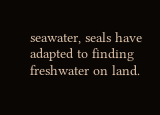seawater, seals have adapted to finding freshwater on land.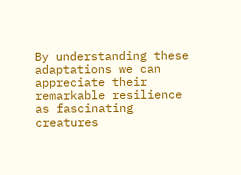By understanding these adaptations we can appreciate their remarkable resilience as fascinating creatures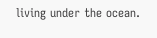living under the ocean.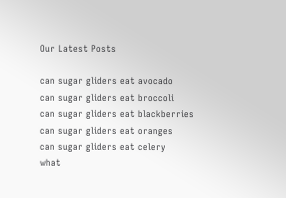Our Latest Posts

can sugar gliders eat avocado
can sugar gliders eat broccoli
can sugar gliders eat blackberries
can sugar gliders eat oranges
can sugar gliders eat celery
what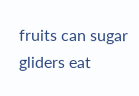fruits can sugar gliders eat